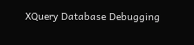XQuery Database Debugging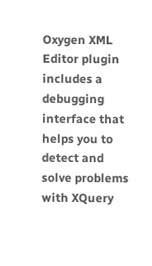Oxygen XML Editor plugin includes a debugging interface that helps you to detect and solve problems with XQuery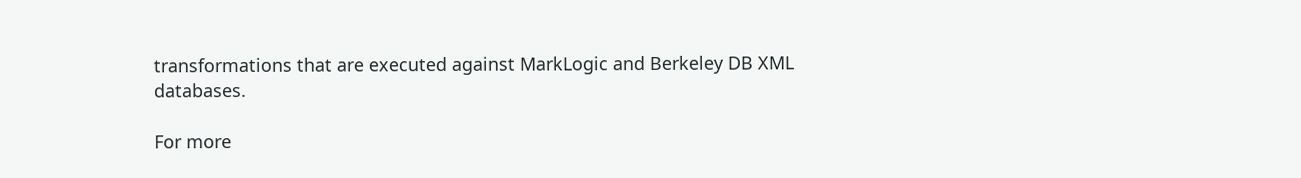transformations that are executed against MarkLogic and Berkeley DB XML databases.

For more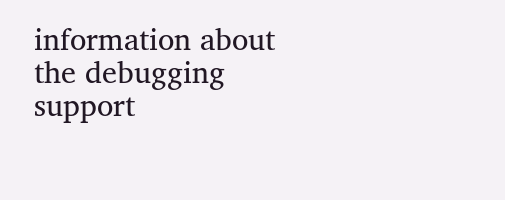information about the debugging support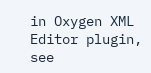in Oxygen XML Editor plugin, see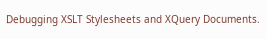Debugging XSLT Stylesheets and XQuery Documents.